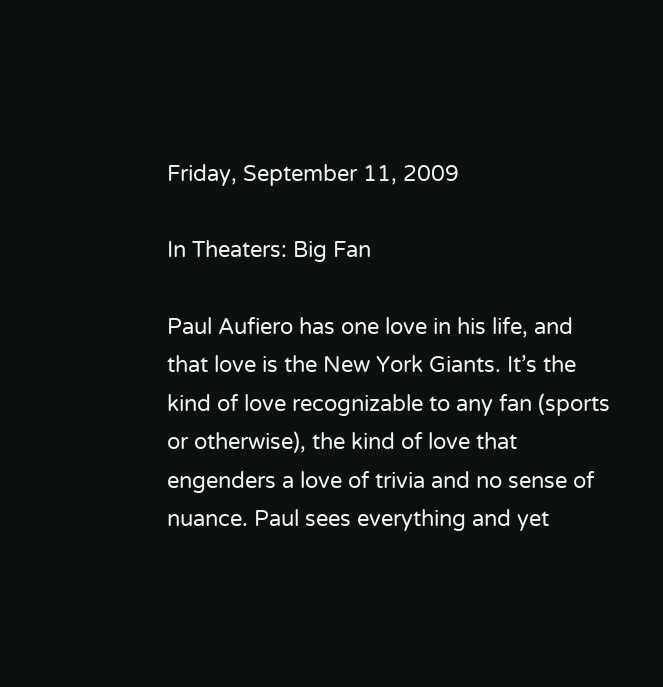Friday, September 11, 2009

In Theaters: Big Fan

Paul Aufiero has one love in his life, and that love is the New York Giants. It’s the kind of love recognizable to any fan (sports or otherwise), the kind of love that engenders a love of trivia and no sense of nuance. Paul sees everything and yet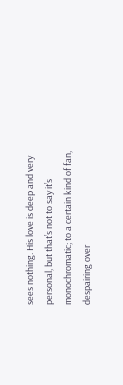sees nothing. His love is deep and very personal, but that’s not to say it’s monochromatic; to a certain kind of fan, despairing over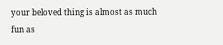your beloved thing is almost as much fun as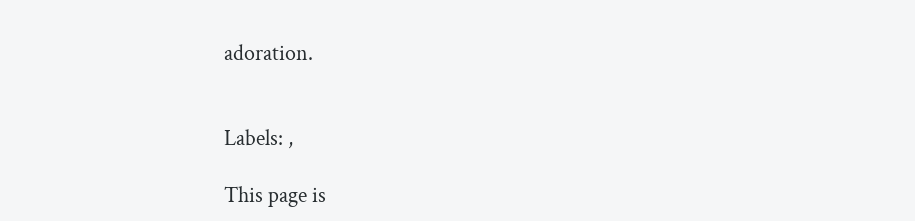adoration.


Labels: ,

This page is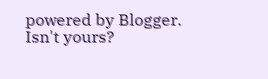powered by Blogger. Isn't yours?